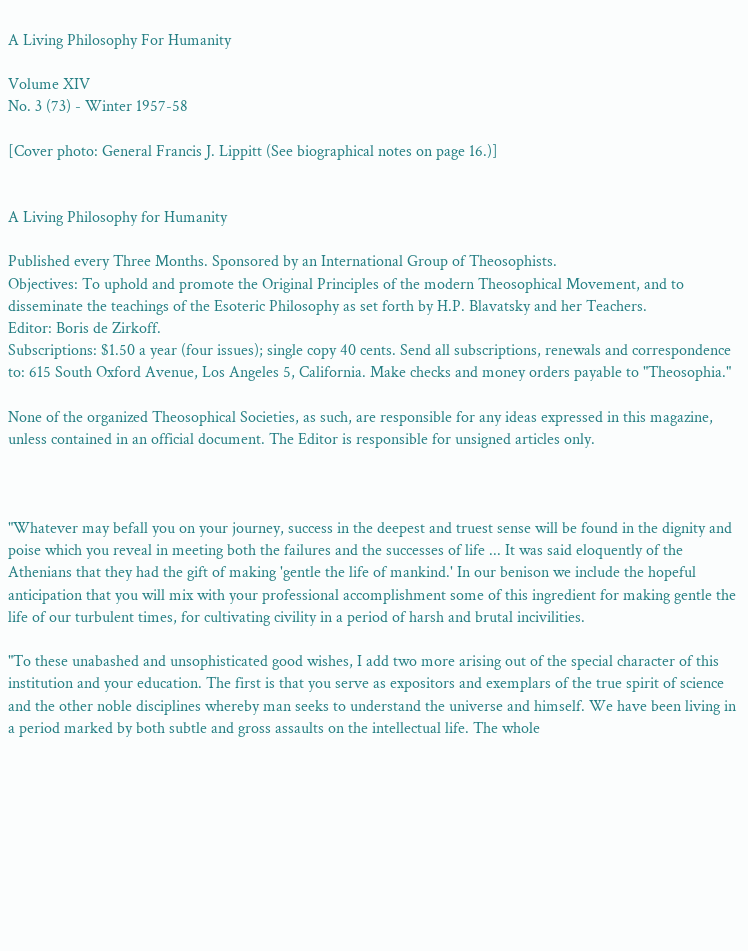A Living Philosophy For Humanity

Volume XIV
No. 3 (73) - Winter 1957-58

[Cover photo: General Francis J. Lippitt (See biographical notes on page 16.)]


A Living Philosophy for Humanity

Published every Three Months. Sponsored by an International Group of Theosophists.
Objectives: To uphold and promote the Original Principles of the modern Theosophical Movement, and to disseminate the teachings of the Esoteric Philosophy as set forth by H.P. Blavatsky and her Teachers.
Editor: Boris de Zirkoff.
Subscriptions: $1.50 a year (four issues); single copy 40 cents. Send all subscriptions, renewals and correspondence to: 615 South Oxford Avenue, Los Angeles 5, California. Make checks and money orders payable to "Theosophia."

None of the organized Theosophical Societies, as such, are responsible for any ideas expressed in this magazine, unless contained in an official document. The Editor is responsible for unsigned articles only.



"Whatever may befall you on your journey, success in the deepest and truest sense will be found in the dignity and poise which you reveal in meeting both the failures and the successes of life ... It was said eloquently of the Athenians that they had the gift of making 'gentle the life of mankind.' In our benison we include the hopeful anticipation that you will mix with your professional accomplishment some of this ingredient for making gentle the life of our turbulent times, for cultivating civility in a period of harsh and brutal incivilities.

"To these unabashed and unsophisticated good wishes, I add two more arising out of the special character of this institution and your education. The first is that you serve as expositors and exemplars of the true spirit of science and the other noble disciplines whereby man seeks to understand the universe and himself. We have been living in a period marked by both subtle and gross assaults on the intellectual life. The whole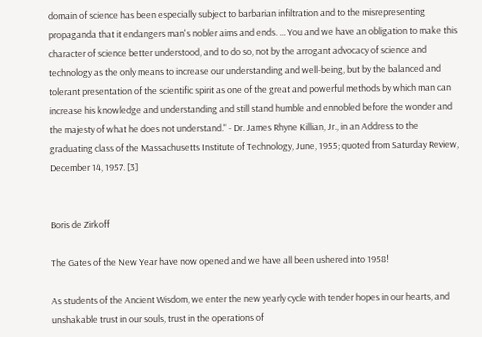domain of science has been especially subject to barbarian infiltration and to the misrepresenting propaganda that it endangers man's nobler aims and ends. ... You and we have an obligation to make this character of science better understood, and to do so, not by the arrogant advocacy of science and technology as the only means to increase our understanding and well-being, but by the balanced and tolerant presentation of the scientific spirit as one of the great and powerful methods by which man can increase his knowledge and understanding and still stand humble and ennobled before the wonder and the majesty of what he does not understand." - Dr. James Rhyne Killian, Jr., in an Address to the graduating class of the Massachusetts Institute of Technology, June, 1955; quoted from Saturday Review, December 14, 1957. [3]


Boris de Zirkoff

The Gates of the New Year have now opened and we have all been ushered into 1958!

As students of the Ancient Wisdom, we enter the new yearly cycle with tender hopes in our hearts, and unshakable trust in our souls, trust in the operations of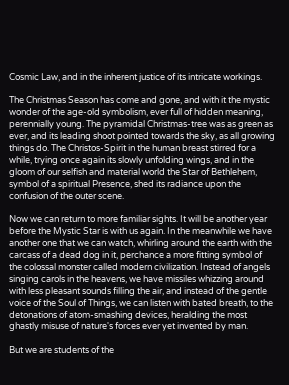Cosmic Law, and in the inherent justice of its intricate workings.

The Christmas Season has come and gone, and with it the mystic wonder of the age-old symbolism, ever full of hidden meaning, perennially young. The pyramidal Christmas-tree was as green as ever, and its leading shoot pointed towards the sky, as all growing things do. The Christos-Spirit in the human breast stirred for a while, trying once again its slowly unfolding wings, and in the gloom of our selfish and material world the Star of Bethlehem, symbol of a spiritual Presence, shed its radiance upon the confusion of the outer scene.

Now we can return to more familiar sights. It will be another year before the Mystic Star is with us again. In the meanwhile we have another one that we can watch, whirling around the earth with the carcass of a dead dog in it, perchance a more fitting symbol of the colossal monster called modern civilization. Instead of angels singing carols in the heavens, we have missiles whizzing around with less pleasant sounds filling the air, and instead of the gentle voice of the Soul of Things, we can listen with bated breath, to the detonations of atom-smashing devices, heralding the most ghastly misuse of nature's forces ever yet invented by man.

But we are students of the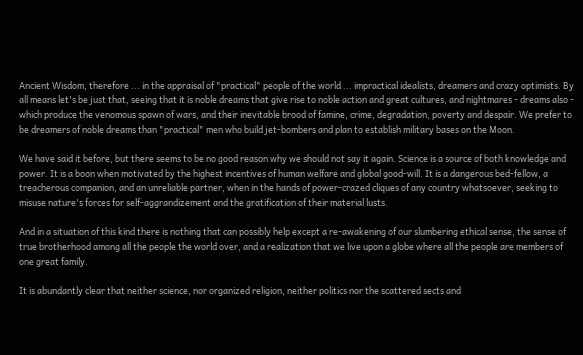Ancient Wisdom, therefore ... in the appraisal of "practical" people of the world ... impractical idealists, dreamers and crazy optimists. By all means let's be just that, seeing that it is noble dreams that give rise to noble action and great cultures, and nightmares - dreams also - which produce the venomous spawn of wars, and their inevitable brood of famine, crime, degradation, poverty and despair. We prefer to be dreamers of noble dreams than "practical" men who build jet-bombers and plan to establish military bases on the Moon.

We have said it before, but there seems to be no good reason why we should not say it again. Science is a source of both knowledge and power. It is a boon when motivated by the highest incentives of human welfare and global good-will. It is a dangerous bed-fellow, a treacherous companion, and an unreliable partner, when in the hands of power-crazed cliques of any country whatsoever, seeking to misuse nature's forces for self-aggrandizement and the gratification of their material lusts.

And in a situation of this kind there is nothing that can possibly help except a re-awakening of our slumbering ethical sense, the sense of true brotherhood among all the people the world over, and a realization that we live upon a globe where all the people are members of one great family.

It is abundantly clear that neither science, nor organized religion, neither politics nor the scattered sects and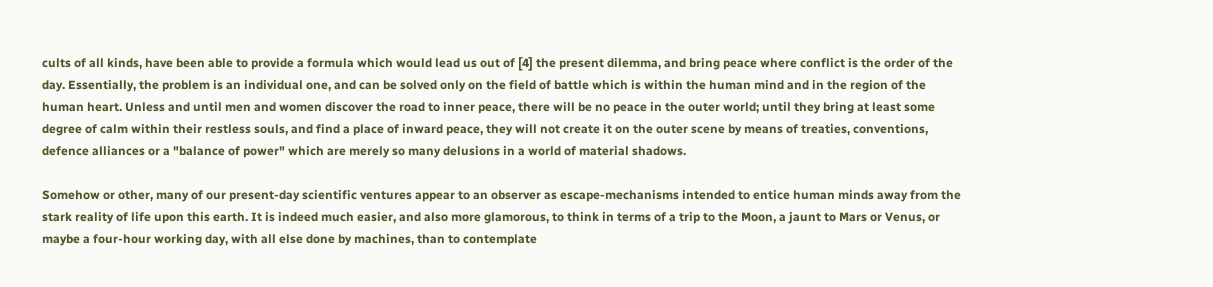cults of all kinds, have been able to provide a formula which would lead us out of [4] the present dilemma, and bring peace where conflict is the order of the day. Essentially, the problem is an individual one, and can be solved only on the field of battle which is within the human mind and in the region of the human heart. Unless and until men and women discover the road to inner peace, there will be no peace in the outer world; until they bring at least some degree of calm within their restless souls, and find a place of inward peace, they will not create it on the outer scene by means of treaties, conventions, defence alliances or a "balance of power" which are merely so many delusions in a world of material shadows.

Somehow or other, many of our present-day scientific ventures appear to an observer as escape-mechanisms intended to entice human minds away from the stark reality of life upon this earth. It is indeed much easier, and also more glamorous, to think in terms of a trip to the Moon, a jaunt to Mars or Venus, or maybe a four-hour working day, with all else done by machines, than to contemplate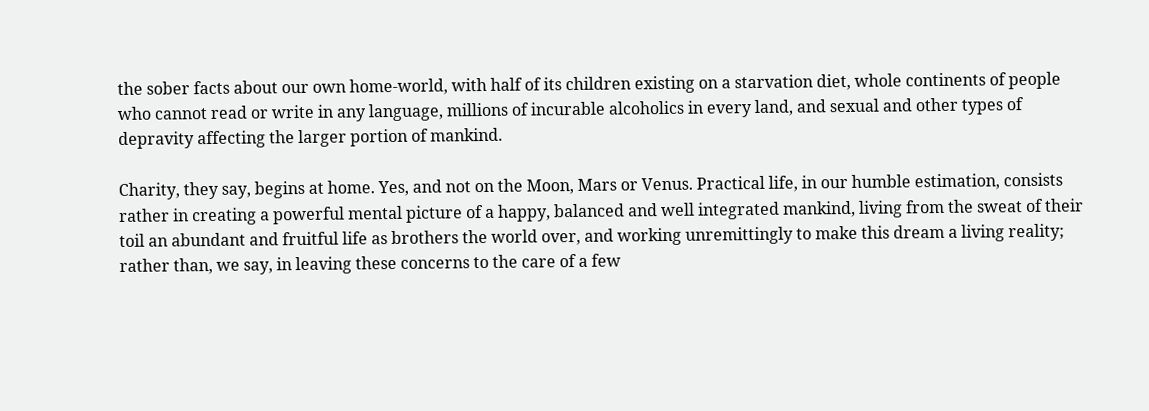the sober facts about our own home-world, with half of its children existing on a starvation diet, whole continents of people who cannot read or write in any language, millions of incurable alcoholics in every land, and sexual and other types of depravity affecting the larger portion of mankind.

Charity, they say, begins at home. Yes, and not on the Moon, Mars or Venus. Practical life, in our humble estimation, consists rather in creating a powerful mental picture of a happy, balanced and well integrated mankind, living from the sweat of their toil an abundant and fruitful life as brothers the world over, and working unremittingly to make this dream a living reality; rather than, we say, in leaving these concerns to the care of a few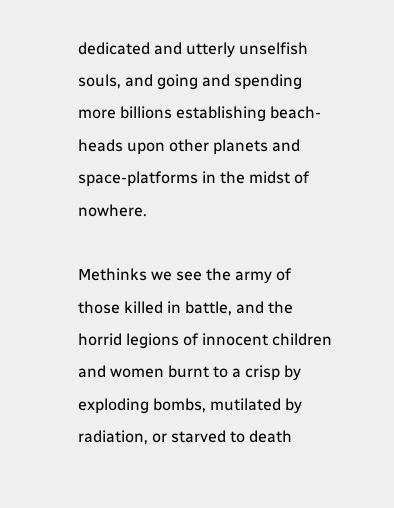dedicated and utterly unselfish souls, and going and spending more billions establishing beach-heads upon other planets and space-platforms in the midst of nowhere.

Methinks we see the army of those killed in battle, and the horrid legions of innocent children and women burnt to a crisp by exploding bombs, mutilated by radiation, or starved to death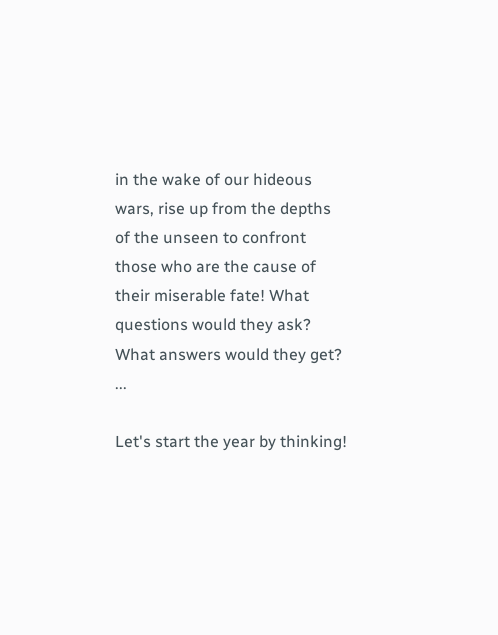in the wake of our hideous wars, rise up from the depths of the unseen to confront those who are the cause of their miserable fate! What questions would they ask? What answers would they get? ...

Let's start the year by thinking!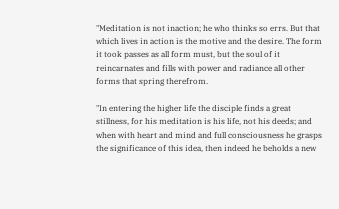"Meditation is not inaction; he who thinks so errs. But that which lives in action is the motive and the desire. The form it took passes as all form must, but the soul of it reincarnates and fills with power and radiance all other forms that spring therefrom.

"In entering the higher life the disciple finds a great stillness, for his meditation is his life, not his deeds; and when with heart and mind and full consciousness he grasps the significance of this idea, then indeed he beholds a new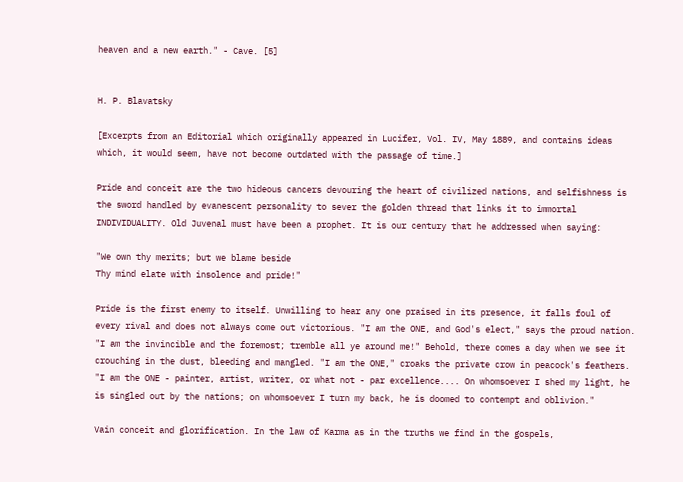heaven and a new earth." - Cave. [5]


H. P. Blavatsky

[Excerpts from an Editorial which originally appeared in Lucifer, Vol. IV, May 1889, and contains ideas which, it would seem, have not become outdated with the passage of time.]

Pride and conceit are the two hideous cancers devouring the heart of civilized nations, and selfishness is the sword handled by evanescent personality to sever the golden thread that links it to immortal INDIVIDUALITY. Old Juvenal must have been a prophet. It is our century that he addressed when saying:

"We own thy merits; but we blame beside
Thy mind elate with insolence and pride!"

Pride is the first enemy to itself. Unwilling to hear any one praised in its presence, it falls foul of every rival and does not always come out victorious. "I am the ONE, and God's elect," says the proud nation. "I am the invincible and the foremost; tremble all ye around me!" Behold, there comes a day when we see it crouching in the dust, bleeding and mangled. "I am the ONE," croaks the private crow in peacock's feathers. "I am the ONE - painter, artist, writer, or what not - par excellence.... On whomsoever I shed my light, he is singled out by the nations; on whomsoever I turn my back, he is doomed to contempt and oblivion."

Vain conceit and glorification. In the law of Karma as in the truths we find in the gospels,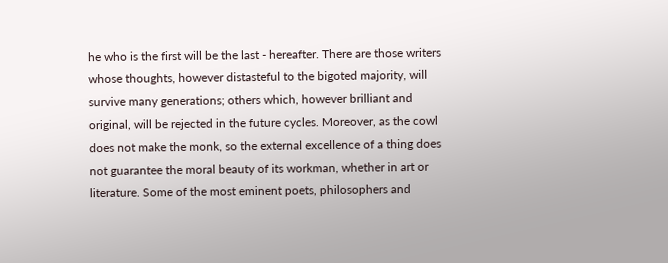he who is the first will be the last - hereafter. There are those writers whose thoughts, however distasteful to the bigoted majority, will survive many generations; others which, however brilliant and original, will be rejected in the future cycles. Moreover, as the cowl does not make the monk, so the external excellence of a thing does not guarantee the moral beauty of its workman, whether in art or literature. Some of the most eminent poets, philosophers and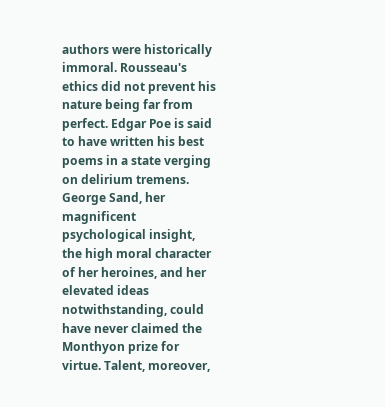authors were historically immoral. Rousseau's ethics did not prevent his nature being far from perfect. Edgar Poe is said to have written his best poems in a state verging on delirium tremens. George Sand, her magnificent psychological insight, the high moral character of her heroines, and her elevated ideas notwithstanding, could have never claimed the Monthyon prize for virtue. Talent, moreover,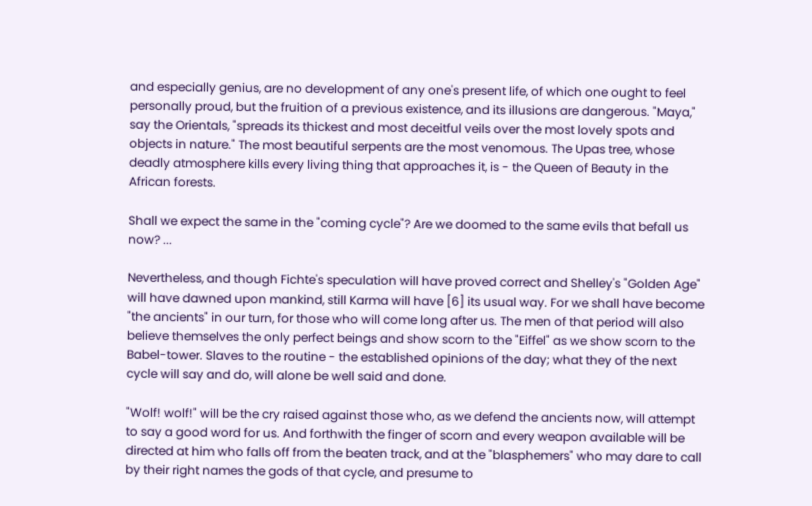and especially genius, are no development of any one's present life, of which one ought to feel personally proud, but the fruition of a previous existence, and its illusions are dangerous. "Maya," say the Orientals, "spreads its thickest and most deceitful veils over the most lovely spots and objects in nature." The most beautiful serpents are the most venomous. The Upas tree, whose deadly atmosphere kills every living thing that approaches it, is - the Queen of Beauty in the African forests.

Shall we expect the same in the "coming cycle"? Are we doomed to the same evils that befall us now? ...

Nevertheless, and though Fichte's speculation will have proved correct and Shelley's "Golden Age" will have dawned upon mankind, still Karma will have [6] its usual way. For we shall have become "the ancients" in our turn, for those who will come long after us. The men of that period will also believe themselves the only perfect beings and show scorn to the "Eiffel" as we show scorn to the Babel-tower. Slaves to the routine - the established opinions of the day; what they of the next cycle will say and do, will alone be well said and done.

"Wolf! wolf!" will be the cry raised against those who, as we defend the ancients now, will attempt to say a good word for us. And forthwith the finger of scorn and every weapon available will be directed at him who falls off from the beaten track, and at the "blasphemers" who may dare to call by their right names the gods of that cycle, and presume to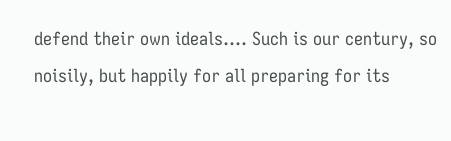defend their own ideals.... Such is our century, so noisily, but happily for all preparing for its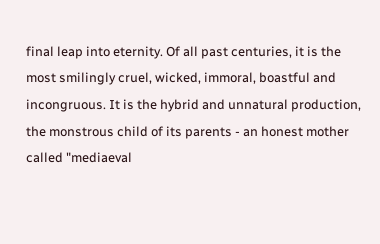final leap into eternity. Of all past centuries, it is the most smilingly cruel, wicked, immoral, boastful and incongruous. It is the hybrid and unnatural production, the monstrous child of its parents - an honest mother called "mediaeval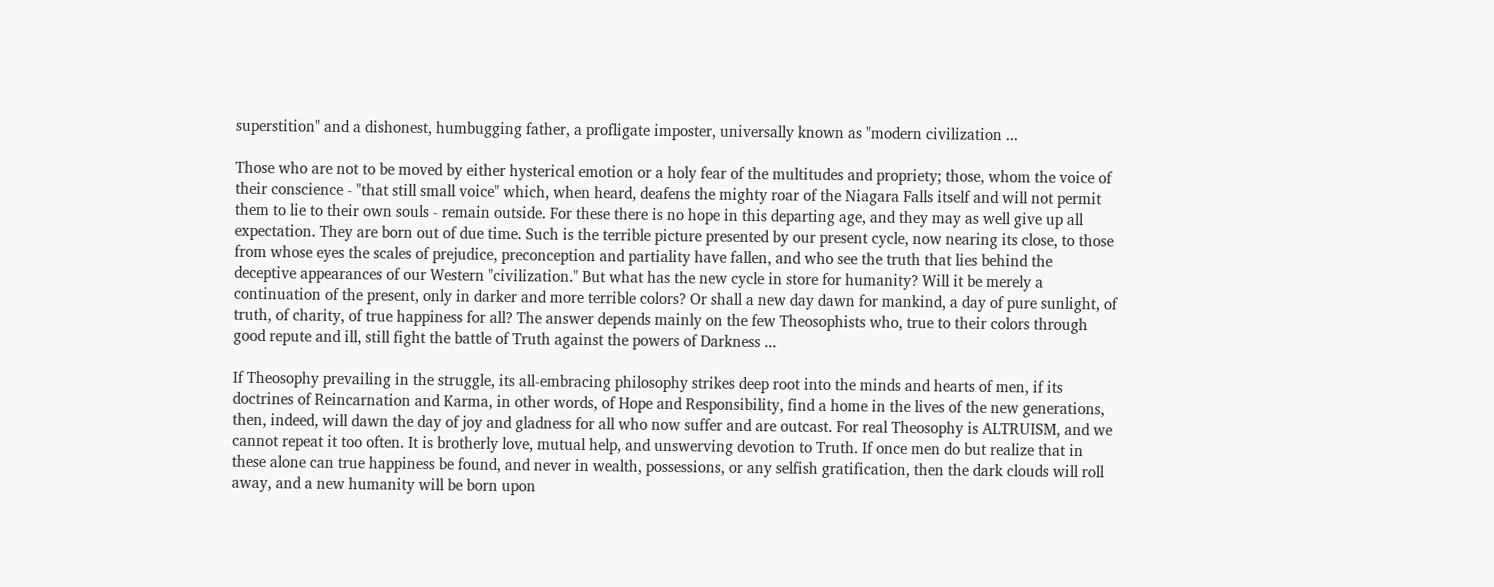superstition" and a dishonest, humbugging father, a profligate imposter, universally known as "modern civilization ...

Those who are not to be moved by either hysterical emotion or a holy fear of the multitudes and propriety; those, whom the voice of their conscience - "that still small voice" which, when heard, deafens the mighty roar of the Niagara Falls itself and will not permit them to lie to their own souls - remain outside. For these there is no hope in this departing age, and they may as well give up all expectation. They are born out of due time. Such is the terrible picture presented by our present cycle, now nearing its close, to those from whose eyes the scales of prejudice, preconception and partiality have fallen, and who see the truth that lies behind the deceptive appearances of our Western "civilization." But what has the new cycle in store for humanity? Will it be merely a continuation of the present, only in darker and more terrible colors? Or shall a new day dawn for mankind, a day of pure sunlight, of truth, of charity, of true happiness for all? The answer depends mainly on the few Theosophists who, true to their colors through good repute and ill, still fight the battle of Truth against the powers of Darkness ...

If Theosophy prevailing in the struggle, its all-embracing philosophy strikes deep root into the minds and hearts of men, if its doctrines of Reincarnation and Karma, in other words, of Hope and Responsibility, find a home in the lives of the new generations, then, indeed, will dawn the day of joy and gladness for all who now suffer and are outcast. For real Theosophy is ALTRUISM, and we cannot repeat it too often. It is brotherly love, mutual help, and unswerving devotion to Truth. If once men do but realize that in these alone can true happiness be found, and never in wealth, possessions, or any selfish gratification, then the dark clouds will roll away, and a new humanity will be born upon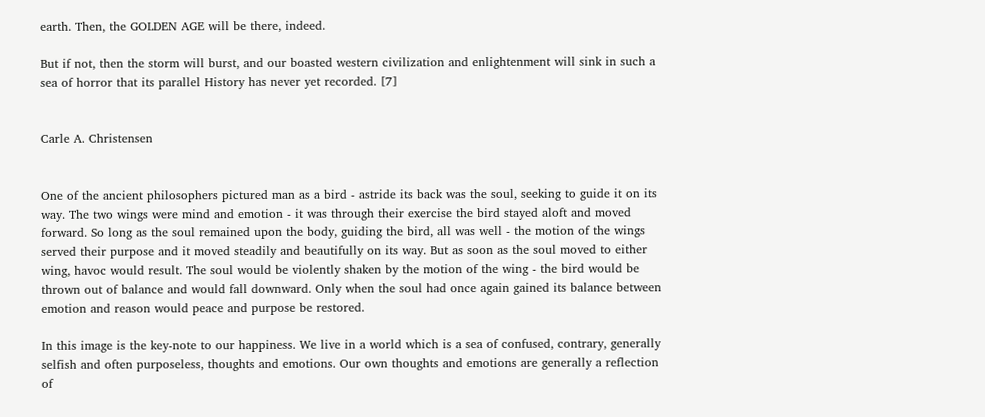earth. Then, the GOLDEN AGE will be there, indeed.

But if not, then the storm will burst, and our boasted western civilization and enlightenment will sink in such a sea of horror that its parallel History has never yet recorded. [7]


Carle A. Christensen


One of the ancient philosophers pictured man as a bird - astride its back was the soul, seeking to guide it on its way. The two wings were mind and emotion - it was through their exercise the bird stayed aloft and moved forward. So long as the soul remained upon the body, guiding the bird, all was well - the motion of the wings served their purpose and it moved steadily and beautifully on its way. But as soon as the soul moved to either wing, havoc would result. The soul would be violently shaken by the motion of the wing - the bird would be thrown out of balance and would fall downward. Only when the soul had once again gained its balance between emotion and reason would peace and purpose be restored.

In this image is the key-note to our happiness. We live in a world which is a sea of confused, contrary, generally selfish and often purposeless, thoughts and emotions. Our own thoughts and emotions are generally a reflection of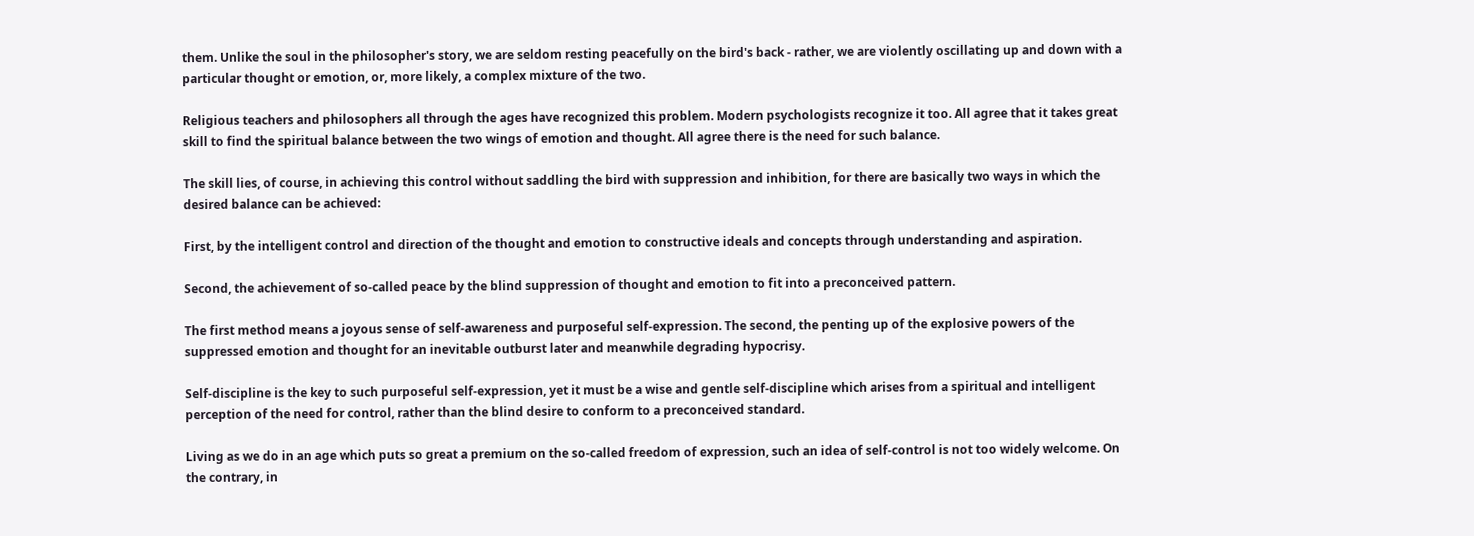them. Unlike the soul in the philosopher's story, we are seldom resting peacefully on the bird's back - rather, we are violently oscillating up and down with a particular thought or emotion, or, more likely, a complex mixture of the two.

Religious teachers and philosophers all through the ages have recognized this problem. Modern psychologists recognize it too. All agree that it takes great skill to find the spiritual balance between the two wings of emotion and thought. All agree there is the need for such balance.

The skill lies, of course, in achieving this control without saddling the bird with suppression and inhibition, for there are basically two ways in which the desired balance can be achieved:

First, by the intelligent control and direction of the thought and emotion to constructive ideals and concepts through understanding and aspiration.

Second, the achievement of so-called peace by the blind suppression of thought and emotion to fit into a preconceived pattern.

The first method means a joyous sense of self-awareness and purposeful self-expression. The second, the penting up of the explosive powers of the suppressed emotion and thought for an inevitable outburst later and meanwhile degrading hypocrisy.

Self-discipline is the key to such purposeful self-expression, yet it must be a wise and gentle self-discipline which arises from a spiritual and intelligent perception of the need for control, rather than the blind desire to conform to a preconceived standard.

Living as we do in an age which puts so great a premium on the so-called freedom of expression, such an idea of self-control is not too widely welcome. On the contrary, in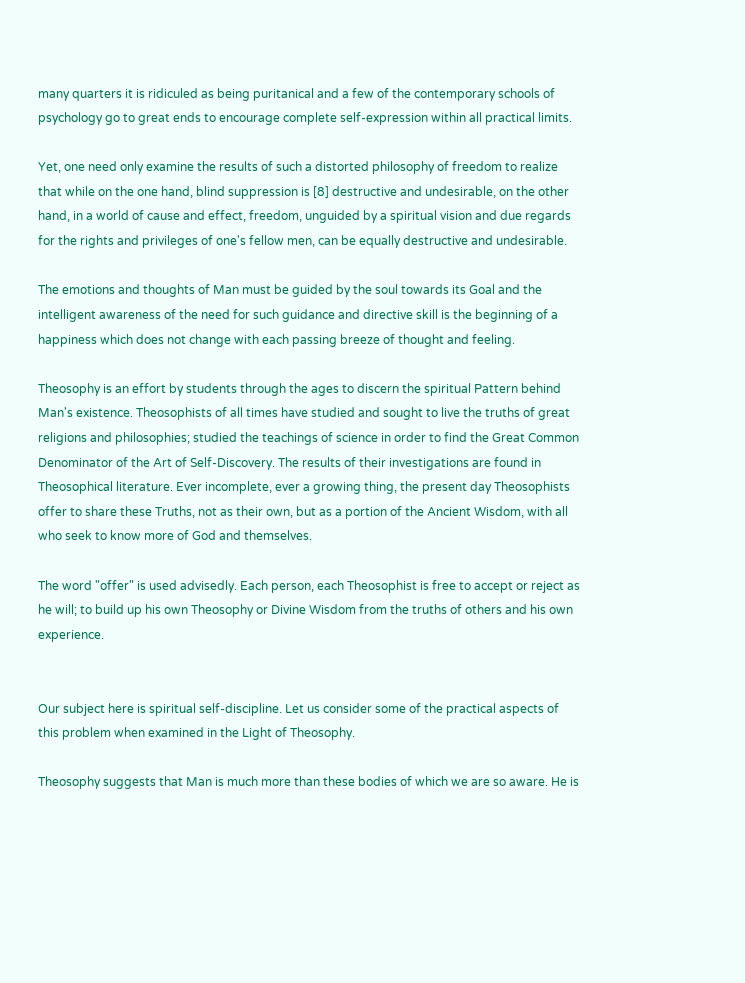many quarters it is ridiculed as being puritanical and a few of the contemporary schools of psychology go to great ends to encourage complete self-expression within all practical limits.

Yet, one need only examine the results of such a distorted philosophy of freedom to realize that while on the one hand, blind suppression is [8] destructive and undesirable, on the other hand, in a world of cause and effect, freedom, unguided by a spiritual vision and due regards for the rights and privileges of one's fellow men, can be equally destructive and undesirable.

The emotions and thoughts of Man must be guided by the soul towards its Goal and the intelligent awareness of the need for such guidance and directive skill is the beginning of a happiness which does not change with each passing breeze of thought and feeling.

Theosophy is an effort by students through the ages to discern the spiritual Pattern behind Man's existence. Theosophists of all times have studied and sought to live the truths of great religions and philosophies; studied the teachings of science in order to find the Great Common Denominator of the Art of Self-Discovery. The results of their investigations are found in Theosophical literature. Ever incomplete, ever a growing thing, the present day Theosophists offer to share these Truths, not as their own, but as a portion of the Ancient Wisdom, with all who seek to know more of God and themselves.

The word "offer" is used advisedly. Each person, each Theosophist is free to accept or reject as he will; to build up his own Theosophy or Divine Wisdom from the truths of others and his own experience.


Our subject here is spiritual self-discipline. Let us consider some of the practical aspects of this problem when examined in the Light of Theosophy.

Theosophy suggests that Man is much more than these bodies of which we are so aware. He is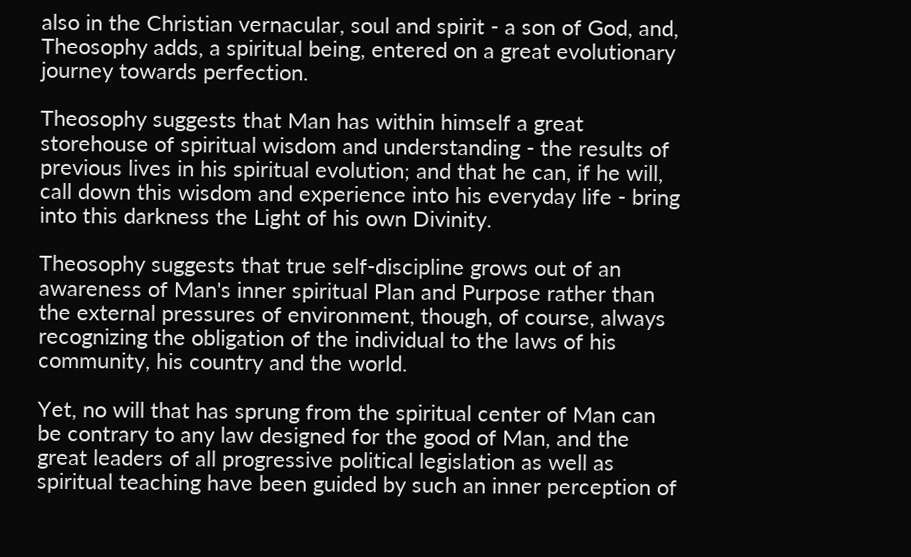also in the Christian vernacular, soul and spirit - a son of God, and, Theosophy adds, a spiritual being, entered on a great evolutionary journey towards perfection.

Theosophy suggests that Man has within himself a great storehouse of spiritual wisdom and understanding - the results of previous lives in his spiritual evolution; and that he can, if he will, call down this wisdom and experience into his everyday life - bring into this darkness the Light of his own Divinity.

Theosophy suggests that true self-discipline grows out of an awareness of Man's inner spiritual Plan and Purpose rather than the external pressures of environment, though, of course, always recognizing the obligation of the individual to the laws of his community, his country and the world.

Yet, no will that has sprung from the spiritual center of Man can be contrary to any law designed for the good of Man, and the great leaders of all progressive political legislation as well as spiritual teaching have been guided by such an inner perception of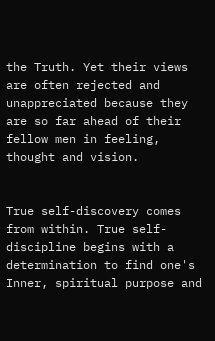the Truth. Yet their views are often rejected and unappreciated because they are so far ahead of their fellow men in feeling, thought and vision.


True self-discovery comes from within. True self-discipline begins with a determination to find one's Inner, spiritual purpose and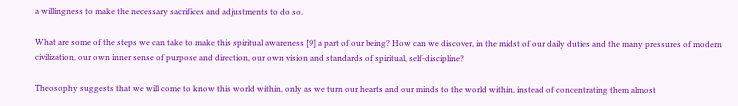a willingness to make the necessary sacrifices and adjustments to do so.

What are some of the steps we can take to make this spiritual awareness [9] a part of our being? How can we discover, in the midst of our daily duties and the many pressures of modern civilization, our own inner sense of purpose and direction, our own vision and standards of spiritual, self-discipline?

Theosophy suggests that we will come to know this world within, only as we turn our hearts and our minds to the world within, instead of concentrating them almost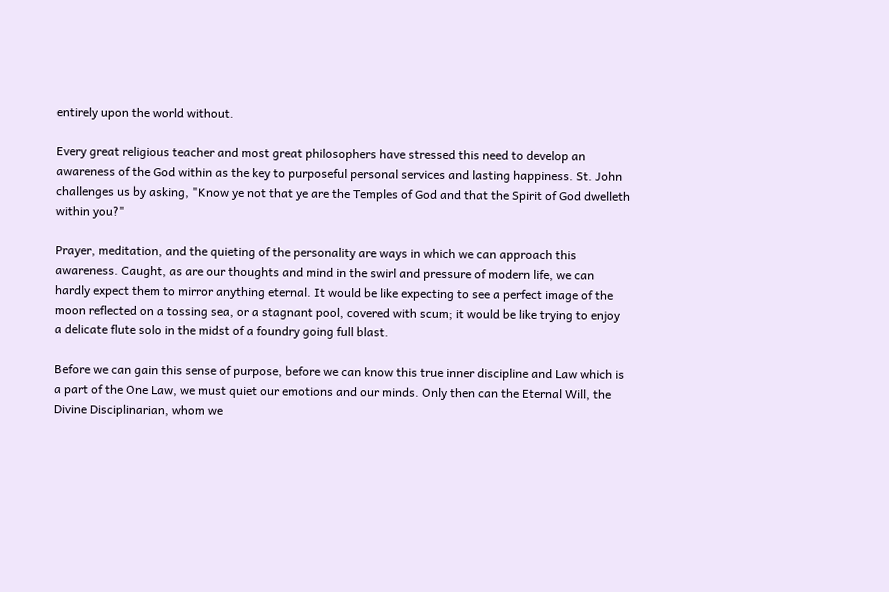entirely upon the world without.

Every great religious teacher and most great philosophers have stressed this need to develop an awareness of the God within as the key to purposeful personal services and lasting happiness. St. John challenges us by asking, "Know ye not that ye are the Temples of God and that the Spirit of God dwelleth within you?"

Prayer, meditation, and the quieting of the personality are ways in which we can approach this awareness. Caught, as are our thoughts and mind in the swirl and pressure of modern life, we can hardly expect them to mirror anything eternal. It would be like expecting to see a perfect image of the moon reflected on a tossing sea, or a stagnant pool, covered with scum; it would be like trying to enjoy a delicate flute solo in the midst of a foundry going full blast.

Before we can gain this sense of purpose, before we can know this true inner discipline and Law which is a part of the One Law, we must quiet our emotions and our minds. Only then can the Eternal Will, the Divine Disciplinarian, whom we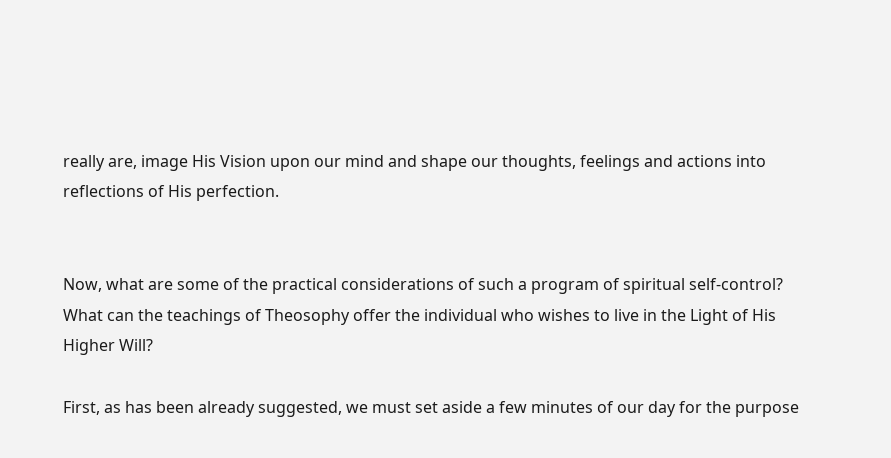really are, image His Vision upon our mind and shape our thoughts, feelings and actions into reflections of His perfection.


Now, what are some of the practical considerations of such a program of spiritual self-control? What can the teachings of Theosophy offer the individual who wishes to live in the Light of His Higher Will?

First, as has been already suggested, we must set aside a few minutes of our day for the purpose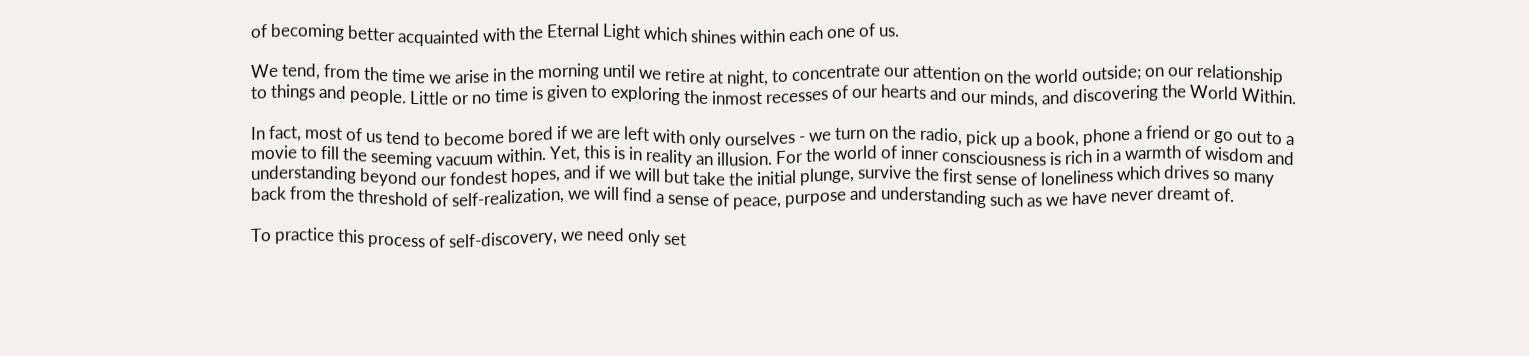of becoming better acquainted with the Eternal Light which shines within each one of us.

We tend, from the time we arise in the morning until we retire at night, to concentrate our attention on the world outside; on our relationship to things and people. Little or no time is given to exploring the inmost recesses of our hearts and our minds, and discovering the World Within.

In fact, most of us tend to become bored if we are left with only ourselves - we turn on the radio, pick up a book, phone a friend or go out to a movie to fill the seeming vacuum within. Yet, this is in reality an illusion. For the world of inner consciousness is rich in a warmth of wisdom and understanding beyond our fondest hopes, and if we will but take the initial plunge, survive the first sense of loneliness which drives so many back from the threshold of self-realization, we will find a sense of peace, purpose and understanding such as we have never dreamt of.

To practice this process of self-discovery, we need only set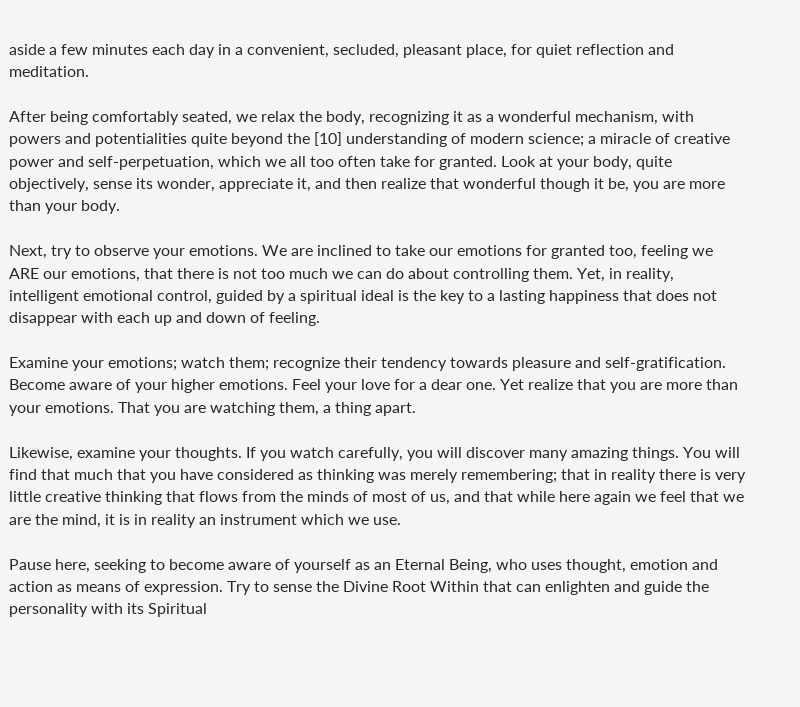aside a few minutes each day in a convenient, secluded, pleasant place, for quiet reflection and meditation.

After being comfortably seated, we relax the body, recognizing it as a wonderful mechanism, with powers and potentialities quite beyond the [10] understanding of modern science; a miracle of creative power and self-perpetuation, which we all too often take for granted. Look at your body, quite objectively, sense its wonder, appreciate it, and then realize that wonderful though it be, you are more than your body.

Next, try to observe your emotions. We are inclined to take our emotions for granted too, feeling we ARE our emotions, that there is not too much we can do about controlling them. Yet, in reality, intelligent emotional control, guided by a spiritual ideal is the key to a lasting happiness that does not disappear with each up and down of feeling.

Examine your emotions; watch them; recognize their tendency towards pleasure and self-gratification. Become aware of your higher emotions. Feel your love for a dear one. Yet realize that you are more than your emotions. That you are watching them, a thing apart.

Likewise, examine your thoughts. If you watch carefully, you will discover many amazing things. You will find that much that you have considered as thinking was merely remembering; that in reality there is very little creative thinking that flows from the minds of most of us, and that while here again we feel that we are the mind, it is in reality an instrument which we use.

Pause here, seeking to become aware of yourself as an Eternal Being, who uses thought, emotion and action as means of expression. Try to sense the Divine Root Within that can enlighten and guide the personality with its Spiritual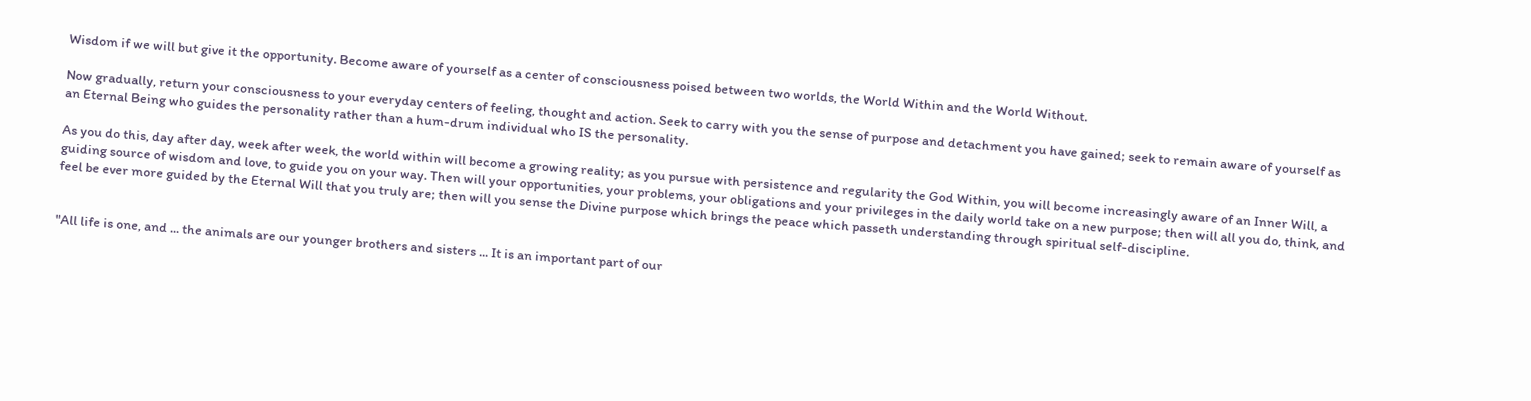Wisdom if we will but give it the opportunity. Become aware of yourself as a center of consciousness poised between two worlds, the World Within and the World Without.

Now gradually, return your consciousness to your everyday centers of feeling, thought and action. Seek to carry with you the sense of purpose and detachment you have gained; seek to remain aware of yourself as an Eternal Being who guides the personality rather than a hum-drum individual who IS the personality.

As you do this, day after day, week after week, the world within will become a growing reality; as you pursue with persistence and regularity the God Within, you will become increasingly aware of an Inner Will, a guiding source of wisdom and love, to guide you on your way. Then will your opportunities, your problems, your obligations and your privileges in the daily world take on a new purpose; then will all you do, think, and feel be ever more guided by the Eternal Will that you truly are; then will you sense the Divine purpose which brings the peace which passeth understanding through spiritual self-discipline.


"All life is one, and ... the animals are our younger brothers and sisters ... It is an important part of our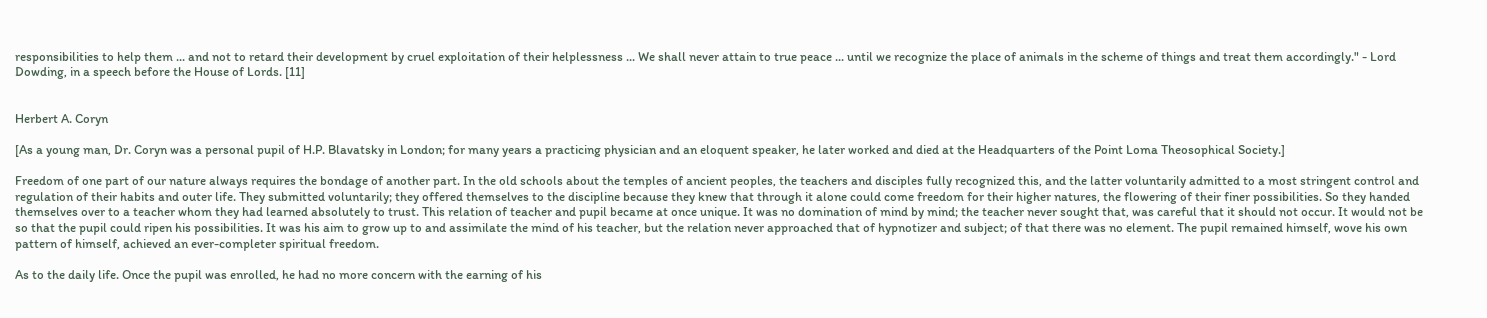responsibilities to help them ... and not to retard their development by cruel exploitation of their helplessness ... We shall never attain to true peace ... until we recognize the place of animals in the scheme of things and treat them accordingly." - Lord Dowding, in a speech before the House of Lords. [11]


Herbert A. Coryn

[As a young man, Dr. Coryn was a personal pupil of H.P. Blavatsky in London; for many years a practicing physician and an eloquent speaker, he later worked and died at the Headquarters of the Point Loma Theosophical Society.]

Freedom of one part of our nature always requires the bondage of another part. In the old schools about the temples of ancient peoples, the teachers and disciples fully recognized this, and the latter voluntarily admitted to a most stringent control and regulation of their habits and outer life. They submitted voluntarily; they offered themselves to the discipline because they knew that through it alone could come freedom for their higher natures, the flowering of their finer possibilities. So they handed themselves over to a teacher whom they had learned absolutely to trust. This relation of teacher and pupil became at once unique. It was no domination of mind by mind; the teacher never sought that, was careful that it should not occur. It would not be so that the pupil could ripen his possibilities. It was his aim to grow up to and assimilate the mind of his teacher, but the relation never approached that of hypnotizer and subject; of that there was no element. The pupil remained himself, wove his own pattern of himself, achieved an ever-completer spiritual freedom.

As to the daily life. Once the pupil was enrolled, he had no more concern with the earning of his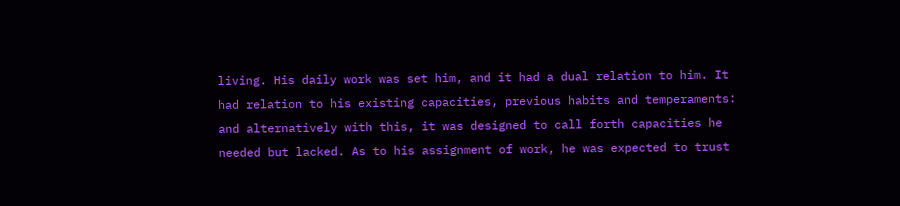living. His daily work was set him, and it had a dual relation to him. It had relation to his existing capacities, previous habits and temperaments: and alternatively with this, it was designed to call forth capacities he needed but lacked. As to his assignment of work, he was expected to trust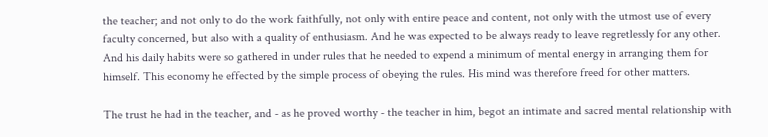the teacher; and not only to do the work faithfully, not only with entire peace and content, not only with the utmost use of every faculty concerned, but also with a quality of enthusiasm. And he was expected to be always ready to leave regretlessly for any other. And his daily habits were so gathered in under rules that he needed to expend a minimum of mental energy in arranging them for himself. This economy he effected by the simple process of obeying the rules. His mind was therefore freed for other matters.

The trust he had in the teacher, and - as he proved worthy - the teacher in him, begot an intimate and sacred mental relationship with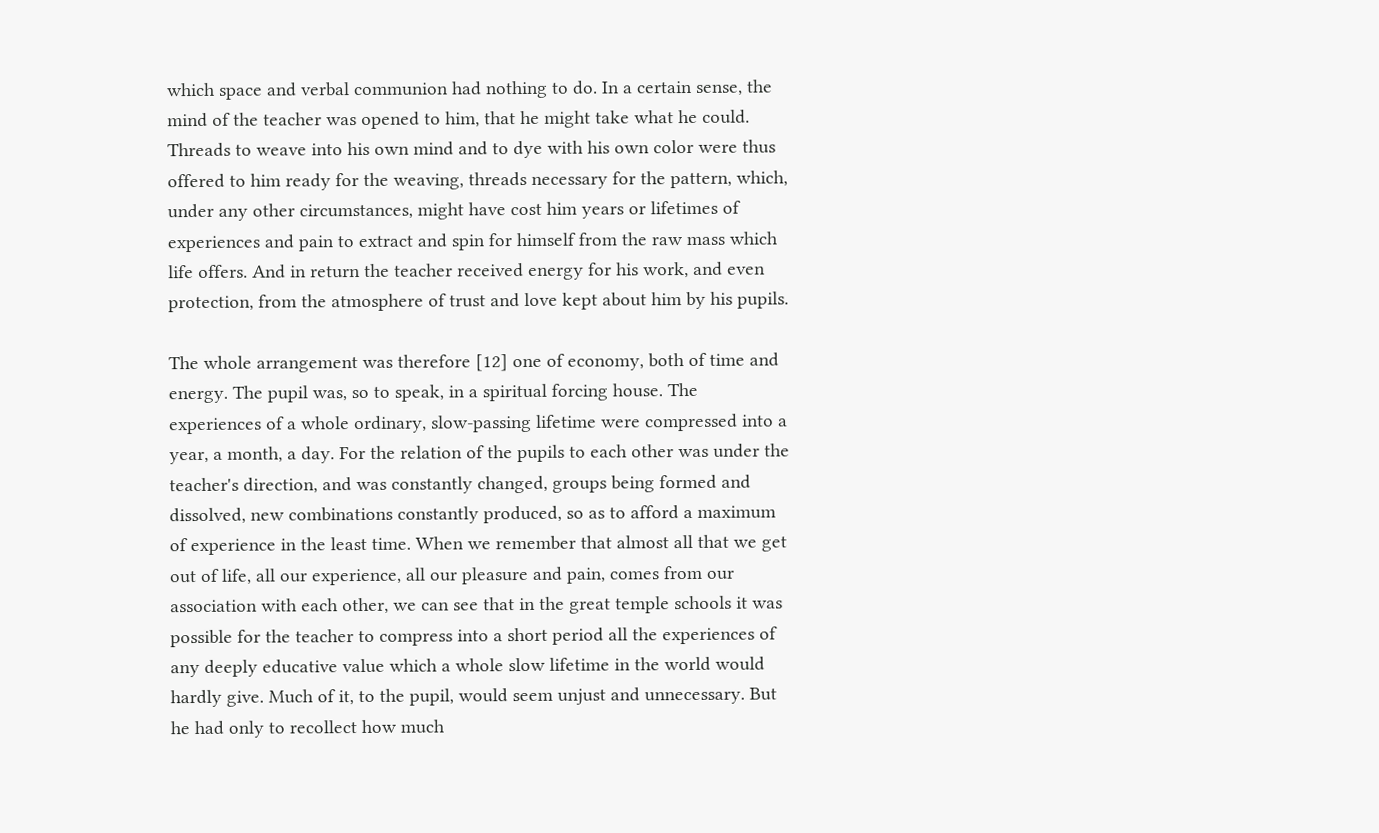which space and verbal communion had nothing to do. In a certain sense, the mind of the teacher was opened to him, that he might take what he could. Threads to weave into his own mind and to dye with his own color were thus offered to him ready for the weaving, threads necessary for the pattern, which, under any other circumstances, might have cost him years or lifetimes of experiences and pain to extract and spin for himself from the raw mass which life offers. And in return the teacher received energy for his work, and even protection, from the atmosphere of trust and love kept about him by his pupils.

The whole arrangement was therefore [12] one of economy, both of time and energy. The pupil was, so to speak, in a spiritual forcing house. The experiences of a whole ordinary, slow-passing lifetime were compressed into a year, a month, a day. For the relation of the pupils to each other was under the teacher's direction, and was constantly changed, groups being formed and dissolved, new combinations constantly produced, so as to afford a maximum of experience in the least time. When we remember that almost all that we get out of life, all our experience, all our pleasure and pain, comes from our association with each other, we can see that in the great temple schools it was possible for the teacher to compress into a short period all the experiences of any deeply educative value which a whole slow lifetime in the world would hardly give. Much of it, to the pupil, would seem unjust and unnecessary. But he had only to recollect how much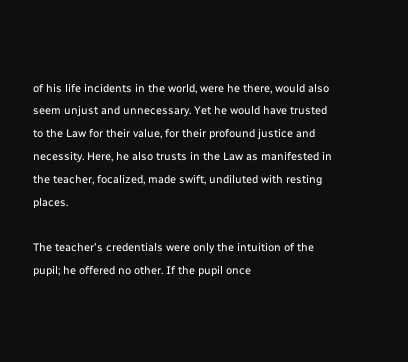of his life incidents in the world, were he there, would also seem unjust and unnecessary. Yet he would have trusted to the Law for their value, for their profound justice and necessity. Here, he also trusts in the Law as manifested in the teacher, focalized, made swift, undiluted with resting places.

The teacher's credentials were only the intuition of the pupil; he offered no other. If the pupil once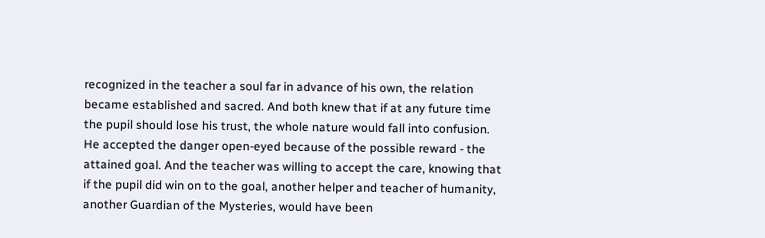recognized in the teacher a soul far in advance of his own, the relation became established and sacred. And both knew that if at any future time the pupil should lose his trust, the whole nature would fall into confusion. He accepted the danger open-eyed because of the possible reward - the attained goal. And the teacher was willing to accept the care, knowing that if the pupil did win on to the goal, another helper and teacher of humanity, another Guardian of the Mysteries, would have been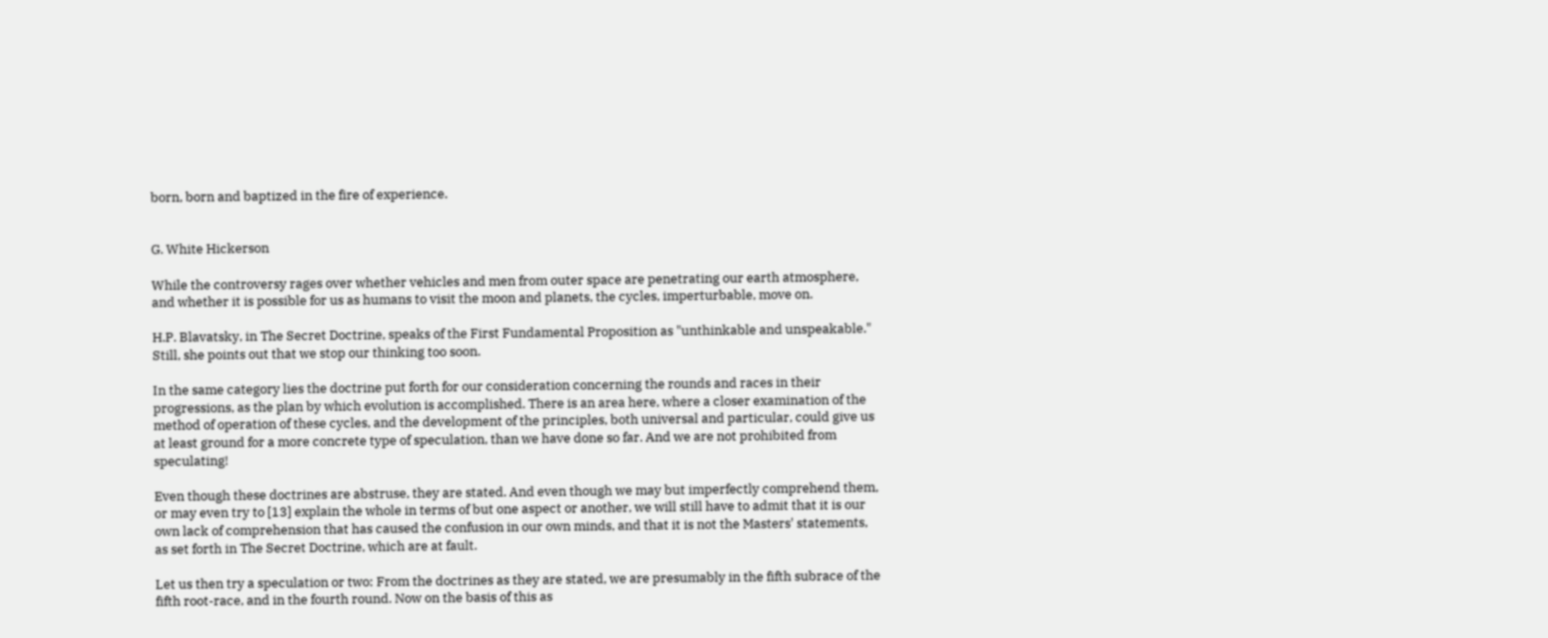born, born and baptized in the fire of experience.


G. White Hickerson

While the controversy rages over whether vehicles and men from outer space are penetrating our earth atmosphere, and whether it is possible for us as humans to visit the moon and planets, the cycles, imperturbable, move on.

H.P. Blavatsky, in The Secret Doctrine, speaks of the First Fundamental Proposition as "unthinkable and unspeakable." Still, she points out that we stop our thinking too soon.

In the same category lies the doctrine put forth for our consideration concerning the rounds and races in their progressions, as the plan by which evolution is accomplished. There is an area here, where a closer examination of the method of operation of these cycles, and the development of the principles, both universal and particular, could give us at least ground for a more concrete type of speculation, than we have done so far. And we are not prohibited from speculating!

Even though these doctrines are abstruse, they are stated. And even though we may but imperfectly comprehend them, or may even try to [13] explain the whole in terms of but one aspect or another, we will still have to admit that it is our own lack of comprehension that has caused the confusion in our own minds, and that it is not the Masters' statements, as set forth in The Secret Doctrine, which are at fault.

Let us then try a speculation or two: From the doctrines as they are stated, we are presumably in the fifth subrace of the fifth root-race, and in the fourth round. Now on the basis of this as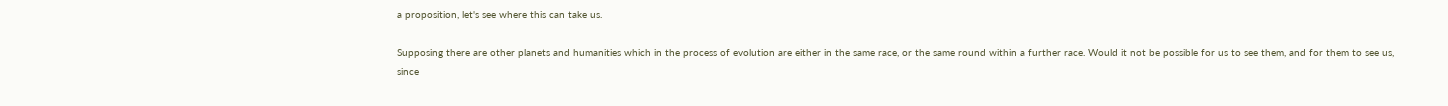a proposition, let's see where this can take us.

Supposing there are other planets and humanities which in the process of evolution are either in the same race, or the same round within a further race. Would it not be possible for us to see them, and for them to see us, since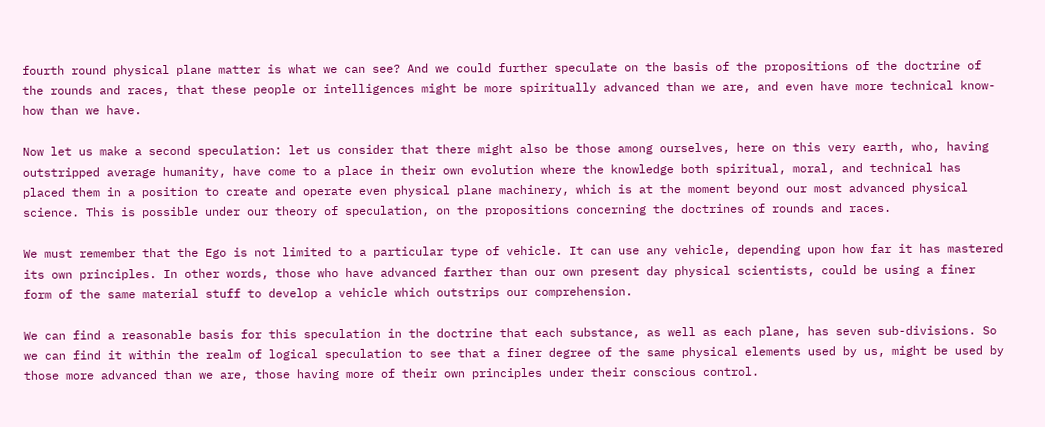fourth round physical plane matter is what we can see? And we could further speculate on the basis of the propositions of the doctrine of the rounds and races, that these people or intelligences might be more spiritually advanced than we are, and even have more technical know-how than we have.

Now let us make a second speculation: let us consider that there might also be those among ourselves, here on this very earth, who, having outstripped average humanity, have come to a place in their own evolution where the knowledge both spiritual, moral, and technical has placed them in a position to create and operate even physical plane machinery, which is at the moment beyond our most advanced physical science. This is possible under our theory of speculation, on the propositions concerning the doctrines of rounds and races.

We must remember that the Ego is not limited to a particular type of vehicle. It can use any vehicle, depending upon how far it has mastered its own principles. In other words, those who have advanced farther than our own present day physical scientists, could be using a finer form of the same material stuff to develop a vehicle which outstrips our comprehension.

We can find a reasonable basis for this speculation in the doctrine that each substance, as well as each plane, has seven sub-divisions. So we can find it within the realm of logical speculation to see that a finer degree of the same physical elements used by us, might be used by those more advanced than we are, those having more of their own principles under their conscious control.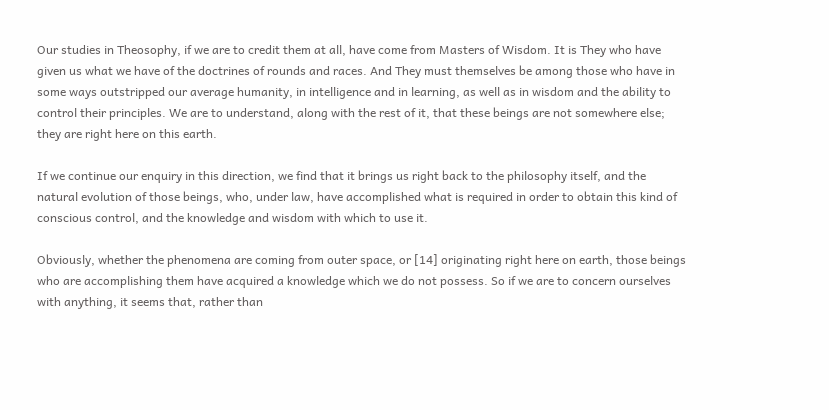Our studies in Theosophy, if we are to credit them at all, have come from Masters of Wisdom. It is They who have given us what we have of the doctrines of rounds and races. And They must themselves be among those who have in some ways outstripped our average humanity, in intelligence and in learning, as well as in wisdom and the ability to control their principles. We are to understand, along with the rest of it, that these beings are not somewhere else; they are right here on this earth.

If we continue our enquiry in this direction, we find that it brings us right back to the philosophy itself, and the natural evolution of those beings, who, under law, have accomplished what is required in order to obtain this kind of conscious control, and the knowledge and wisdom with which to use it.

Obviously, whether the phenomena are coming from outer space, or [14] originating right here on earth, those beings who are accomplishing them have acquired a knowledge which we do not possess. So if we are to concern ourselves with anything, it seems that, rather than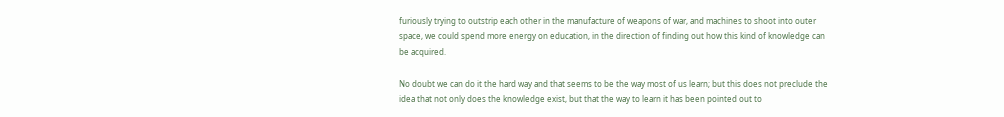furiously trying to outstrip each other in the manufacture of weapons of war, and machines to shoot into outer space, we could spend more energy on education, in the direction of finding out how this kind of knowledge can be acquired.

No doubt we can do it the hard way and that seems to be the way most of us learn; but this does not preclude the idea that not only does the knowledge exist, but that the way to learn it has been pointed out to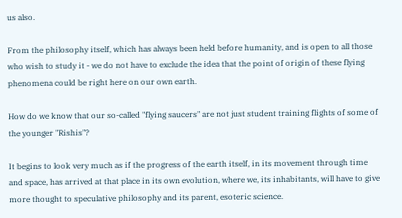us also.

From the philosophy itself, which has always been held before humanity, and is open to all those who wish to study it - we do not have to exclude the idea that the point of origin of these flying phenomena could be right here on our own earth.

How do we know that our so-called "flying saucers" are not just student training flights of some of the younger "Rishis"?

It begins to look very much as if the progress of the earth itself, in its movement through time and space, has arrived at that place in its own evolution, where we, its inhabitants, will have to give more thought to speculative philosophy and its parent, esoteric science.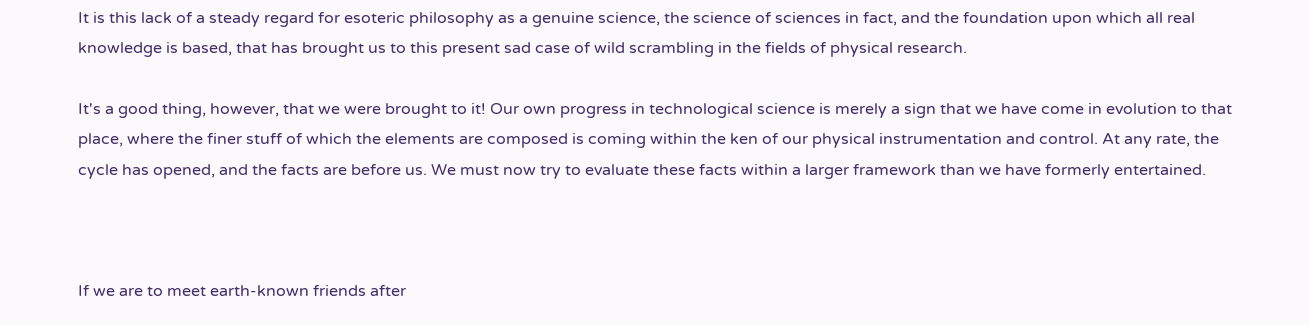It is this lack of a steady regard for esoteric philosophy as a genuine science, the science of sciences in fact, and the foundation upon which all real knowledge is based, that has brought us to this present sad case of wild scrambling in the fields of physical research.

It's a good thing, however, that we were brought to it! Our own progress in technological science is merely a sign that we have come in evolution to that place, where the finer stuff of which the elements are composed is coming within the ken of our physical instrumentation and control. At any rate, the cycle has opened, and the facts are before us. We must now try to evaluate these facts within a larger framework than we have formerly entertained.



If we are to meet earth-known friends after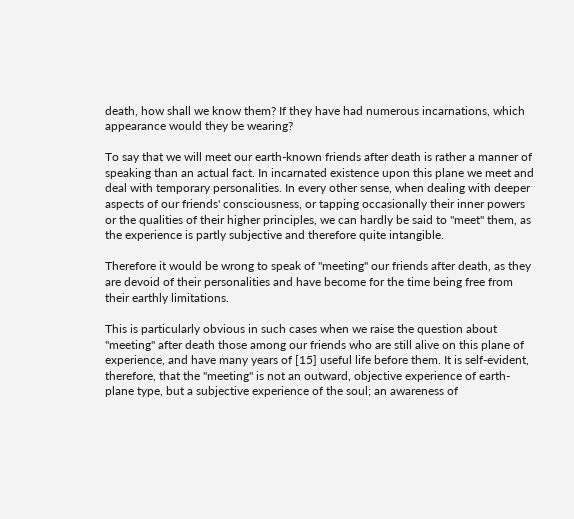death, how shall we know them? If they have had numerous incarnations, which appearance would they be wearing?

To say that we will meet our earth-known friends after death is rather a manner of speaking than an actual fact. In incarnated existence upon this plane we meet and deal with temporary personalities. In every other sense, when dealing with deeper aspects of our friends' consciousness, or tapping occasionally their inner powers or the qualities of their higher principles, we can hardly be said to "meet" them, as the experience is partly subjective and therefore quite intangible.

Therefore it would be wrong to speak of "meeting" our friends after death, as they are devoid of their personalities and have become for the time being free from their earthly limitations.

This is particularly obvious in such cases when we raise the question about "meeting" after death those among our friends who are still alive on this plane of experience, and have many years of [15] useful life before them. It is self-evident, therefore, that the "meeting" is not an outward, objective experience of earth-plane type, but a subjective experience of the soul; an awareness of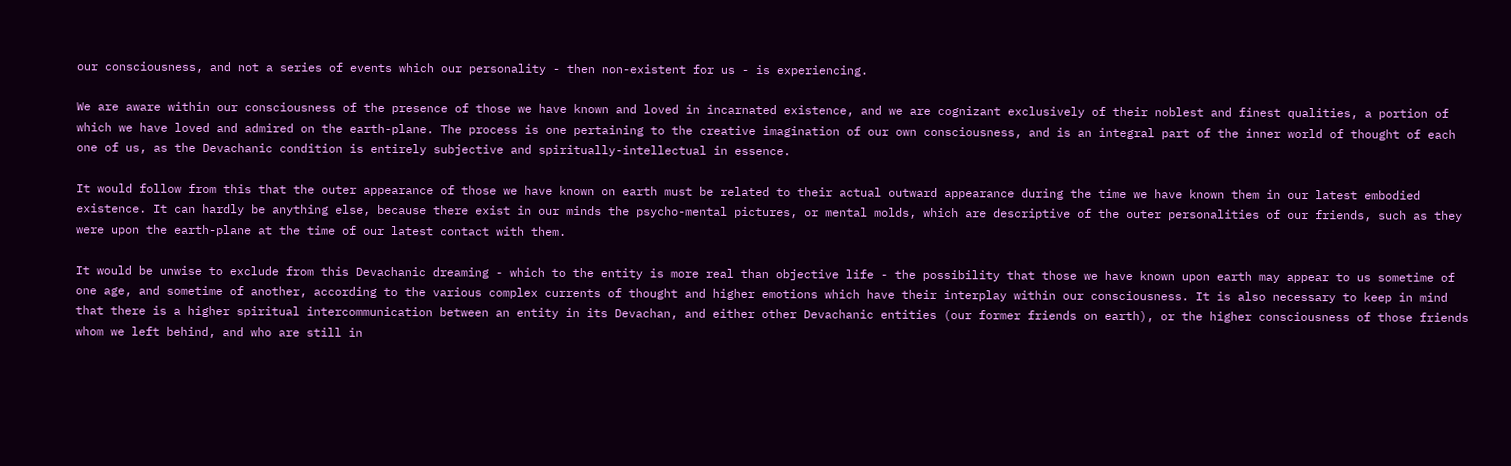our consciousness, and not a series of events which our personality - then non-existent for us - is experiencing.

We are aware within our consciousness of the presence of those we have known and loved in incarnated existence, and we are cognizant exclusively of their noblest and finest qualities, a portion of which we have loved and admired on the earth-plane. The process is one pertaining to the creative imagination of our own consciousness, and is an integral part of the inner world of thought of each one of us, as the Devachanic condition is entirely subjective and spiritually-intellectual in essence.

It would follow from this that the outer appearance of those we have known on earth must be related to their actual outward appearance during the time we have known them in our latest embodied existence. It can hardly be anything else, because there exist in our minds the psycho-mental pictures, or mental molds, which are descriptive of the outer personalities of our friends, such as they were upon the earth-plane at the time of our latest contact with them.

It would be unwise to exclude from this Devachanic dreaming - which to the entity is more real than objective life - the possibility that those we have known upon earth may appear to us sometime of one age, and sometime of another, according to the various complex currents of thought and higher emotions which have their interplay within our consciousness. It is also necessary to keep in mind that there is a higher spiritual intercommunication between an entity in its Devachan, and either other Devachanic entities (our former friends on earth), or the higher consciousness of those friends whom we left behind, and who are still in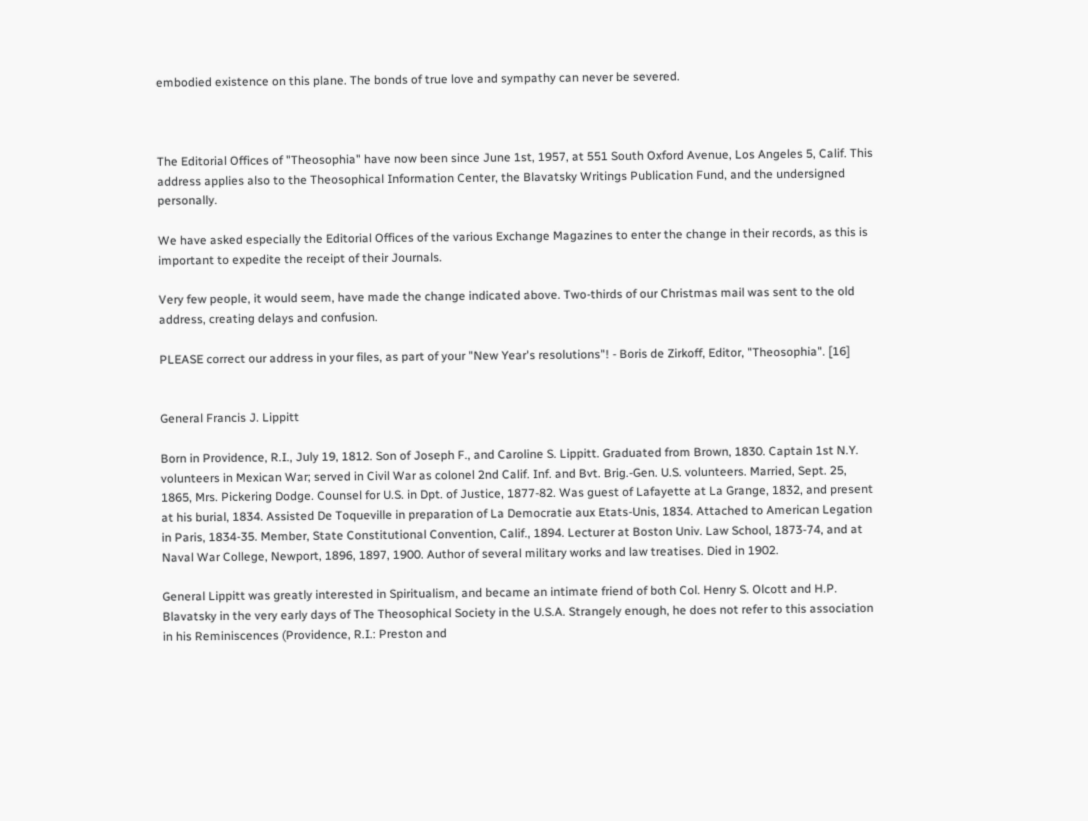embodied existence on this plane. The bonds of true love and sympathy can never be severed.



The Editorial Offices of "Theosophia" have now been since June 1st, 1957, at 551 South Oxford Avenue, Los Angeles 5, Calif. This address applies also to the Theosophical Information Center, the Blavatsky Writings Publication Fund, and the undersigned personally.

We have asked especially the Editorial Offices of the various Exchange Magazines to enter the change in their records, as this is important to expedite the receipt of their Journals.

Very few people, it would seem, have made the change indicated above. Two-thirds of our Christmas mail was sent to the old address, creating delays and confusion.

PLEASE correct our address in your files, as part of your "New Year's resolutions"! - Boris de Zirkoff, Editor, "Theosophia". [16]


General Francis J. Lippitt

Born in Providence, R.I., July 19, 1812. Son of Joseph F., and Caroline S. Lippitt. Graduated from Brown, 1830. Captain 1st N.Y. volunteers in Mexican War; served in Civil War as colonel 2nd Calif. Inf. and Bvt. Brig.-Gen. U.S. volunteers. Married, Sept. 25, 1865, Mrs. Pickering Dodge. Counsel for U.S. in Dpt. of Justice, 1877-82. Was guest of Lafayette at La Grange, 1832, and present at his burial, 1834. Assisted De Toqueville in preparation of La Democratie aux Etats-Unis, 1834. Attached to American Legation in Paris, 1834-35. Member, State Constitutional Convention, Calif., 1894. Lecturer at Boston Univ. Law School, 1873-74, and at Naval War College, Newport, 1896, 1897, 1900. Author of several military works and law treatises. Died in 1902.

General Lippitt was greatly interested in Spiritualism, and became an intimate friend of both Col. Henry S. Olcott and H.P. Blavatsky in the very early days of The Theosophical Society in the U.S.A. Strangely enough, he does not refer to this association in his Reminiscences (Providence, R.I.: Preston and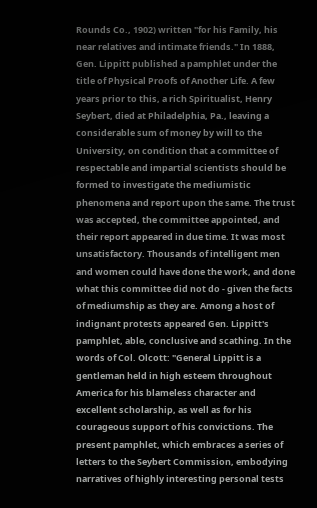Rounds Co., 1902) written "for his Family, his near relatives and intimate friends." In 1888, Gen. Lippitt published a pamphlet under the title of Physical Proofs of Another Life. A few years prior to this, a rich Spiritualist, Henry Seybert, died at Philadelphia, Pa., leaving a considerable sum of money by will to the University, on condition that a committee of respectable and impartial scientists should be formed to investigate the mediumistic phenomena and report upon the same. The trust was accepted, the committee appointed, and their report appeared in due time. It was most unsatisfactory. Thousands of intelligent men and women could have done the work, and done what this committee did not do - given the facts of mediumship as they are. Among a host of indignant protests appeared Gen. Lippitt's pamphlet, able, conclusive and scathing. In the words of Col. Olcott: "General Lippitt is a gentleman held in high esteem throughout America for his blameless character and excellent scholarship, as well as for his courageous support of his convictions. The present pamphlet, which embraces a series of letters to the Seybert Commission, embodying narratives of highly interesting personal tests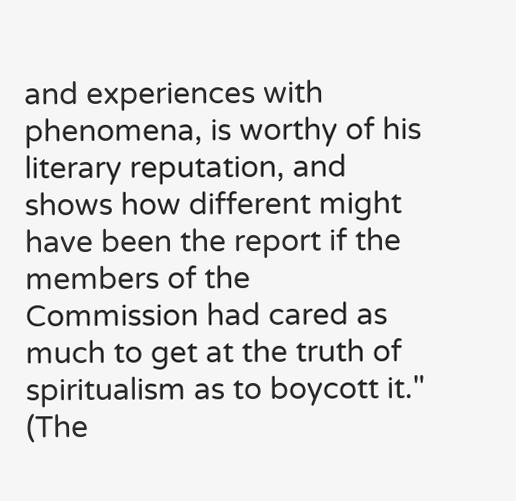and experiences with phenomena, is worthy of his literary reputation, and shows how different might have been the report if the members of the Commission had cared as much to get at the truth of spiritualism as to boycott it." (The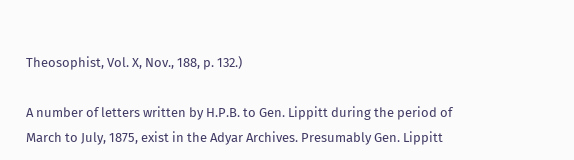Theosophist, Vol. X, Nov., 188, p. 132.)

A number of letters written by H.P.B. to Gen. Lippitt during the period of March to July, 1875, exist in the Adyar Archives. Presumably Gen. Lippitt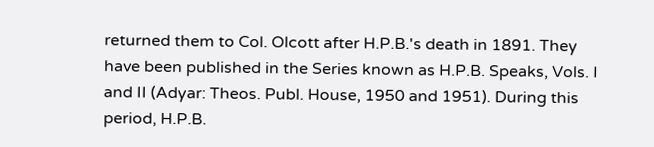returned them to Col. Olcott after H.P.B.'s death in 1891. They have been published in the Series known as H.P.B. Speaks, Vols. I and II (Adyar: Theos. Publ. House, 1950 and 1951). During this period, H.P.B.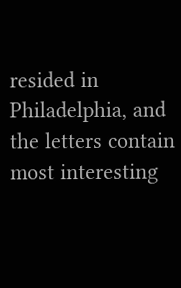resided in Philadelphia, and the letters contain most interesting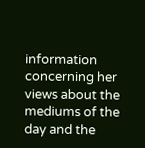information concerning her views about the mediums of the day and the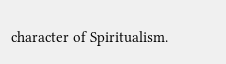character of Spiritualism.